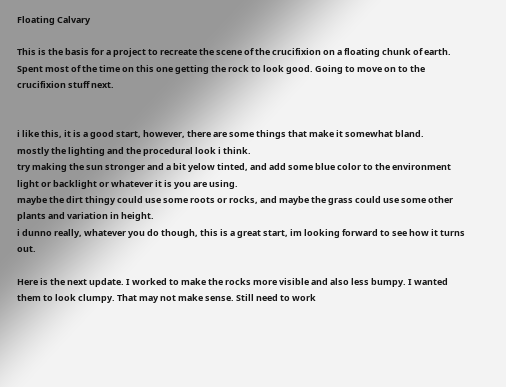Floating Calvary

This is the basis for a project to recreate the scene of the crucifixion on a floating chunk of earth. Spent most of the time on this one getting the rock to look good. Going to move on to the crucifixion stuff next.


i like this, it is a good start, however, there are some things that make it somewhat bland.
mostly the lighting and the procedural look i think.
try making the sun stronger and a bit yelow tinted, and add some blue color to the environment light or backlight or whatever it is you are using.
maybe the dirt thingy could use some roots or rocks, and maybe the grass could use some other plants and variation in height.
i dunno really, whatever you do though, this is a great start, im looking forward to see how it turns out.

Here is the next update. I worked to make the rocks more visible and also less bumpy. I wanted them to look clumpy. That may not make sense. Still need to work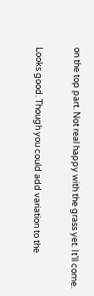on the top part. Not real happy with the grass yet. It’ll come.


Looks good. Though you could add variation to the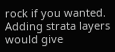rock if you wanted. Adding strata layers would give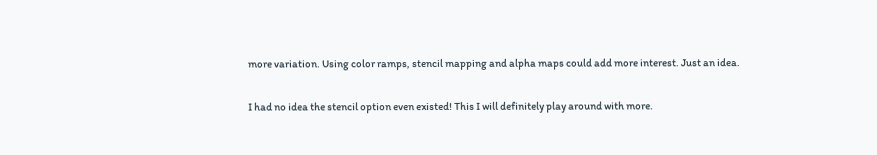more variation. Using color ramps, stencil mapping and alpha maps could add more interest. Just an idea.

I had no idea the stencil option even existed! This I will definitely play around with more.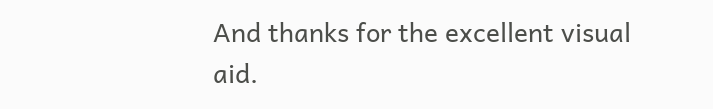And thanks for the excellent visual aid.